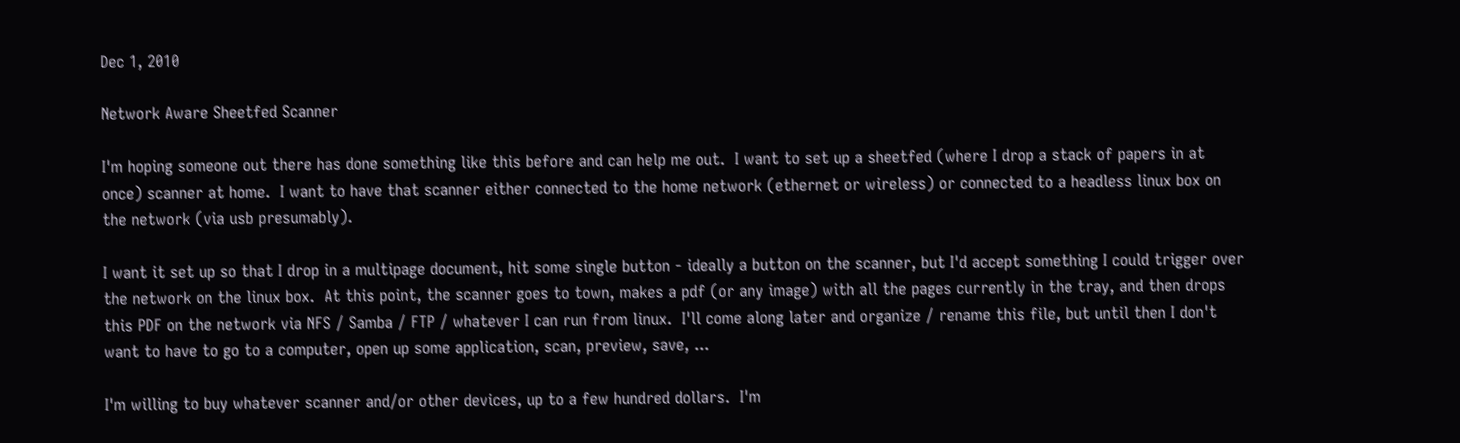Dec 1, 2010

Network Aware Sheetfed Scanner

I'm hoping someone out there has done something like this before and can help me out.  I want to set up a sheetfed (where I drop a stack of papers in at once) scanner at home.  I want to have that scanner either connected to the home network (ethernet or wireless) or connected to a headless linux box on the network (via usb presumably).

I want it set up so that I drop in a multipage document, hit some single button - ideally a button on the scanner, but I'd accept something I could trigger over the network on the linux box.  At this point, the scanner goes to town, makes a pdf (or any image) with all the pages currently in the tray, and then drops this PDF on the network via NFS / Samba / FTP / whatever I can run from linux.  I'll come along later and organize / rename this file, but until then I don't want to have to go to a computer, open up some application, scan, preview, save, ...

I'm willing to buy whatever scanner and/or other devices, up to a few hundred dollars.  I'm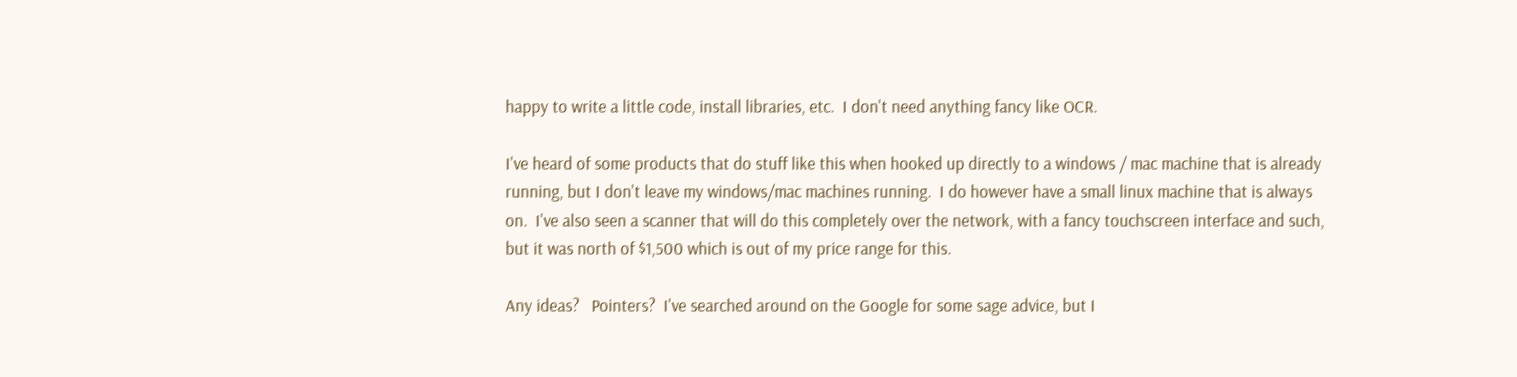happy to write a little code, install libraries, etc.  I don't need anything fancy like OCR.

I've heard of some products that do stuff like this when hooked up directly to a windows / mac machine that is already running, but I don't leave my windows/mac machines running.  I do however have a small linux machine that is always on.  I've also seen a scanner that will do this completely over the network, with a fancy touchscreen interface and such, but it was north of $1,500 which is out of my price range for this.

Any ideas?   Pointers?  I've searched around on the Google for some sage advice, but I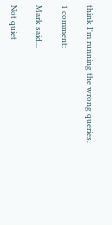think I'm running the wrong queries.

1 comment:

Mark said...

Not quiet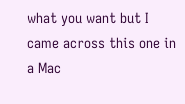what you want but I came across this one in a Mac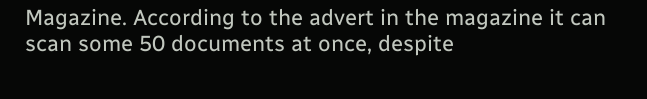Magazine. According to the advert in the magazine it can scan some 50 documents at once, despite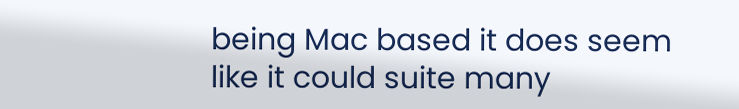being Mac based it does seem like it could suite many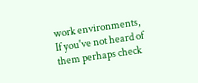work environments, If you've not heard of them perhaps check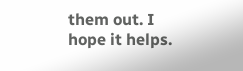them out. I hope it helps.